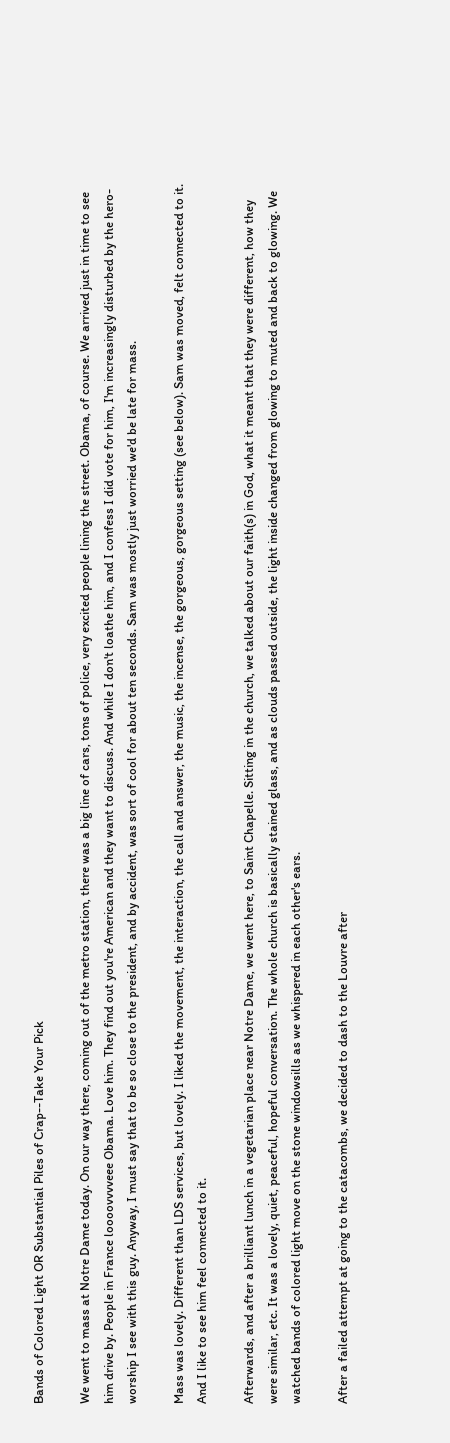Bands of Colored Light OR Substantial Piles of Crap--Take Your Pick

We went to mass at Notre Dame today. On our way there, coming out of the metro station, there was a big line of cars, tons of police, very excited people lining the street. Obama, of course. We arrived just in time to see him drive by. People in France loooovvvveee Obama. Love him. They find out you're American and they want to discuss. And while I don't loathe him, and I confess I did vote for him, I'm increasingly disturbed by the hero-worship I see with this guy. Anyway, I must say that to be so close to the president, and by accident, was sort of cool for about ten seconds. Sam was mostly just worried we'd be late for mass.

Mass was lovely. Different than LDS services, but lovely. I liked the movement, the interaction, the call and answer, the music, the incense, the gorgeous, gorgeous setting (see below). Sam was moved, felt connected to it. And I like to see him feel connected to it.

Afterwards, and after a brilliant lunch in a vegetarian place near Notre Dame, we went here, to Saint Chapelle. Sitting in the church, we talked about our faith(s) in God, what it meant that they were different, how they were similar, etc. It was a lovely, quiet, peaceful, hopeful conversation. The whole church is basically stained glass, and as clouds passed outside, the light inside changed from glowing to muted and back to glowing. We watched bands of colored light move on the stone windowsills as we whispered in each other's ears.

After a failed attempt at going to the catacombs, we decided to dash to the Louvre after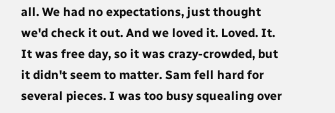all. We had no expectations, just thought we'd check it out. And we loved it. Loved. It. It was free day, so it was crazy-crowded, but it didn't seem to matter. Sam fell hard for several pieces. I was too busy squealing over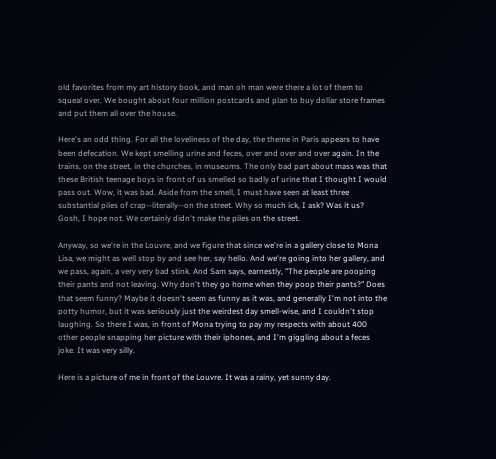old favorites from my art history book, and man oh man were there a lot of them to squeal over. We bought about four million postcards and plan to buy dollar store frames and put them all over the house.

Here's an odd thing. For all the loveliness of the day, the theme in Paris appears to have been defecation. We kept smelling urine and feces, over and over and over again. In the trains, on the street, in the churches, in museums. The only bad part about mass was that these British teenage boys in front of us smelled so badly of urine that I thought I would pass out. Wow, it was bad. Aside from the smell, I must have seen at least three substantial piles of crap--literally--on the street. Why so much ick, I ask? Was it us? Gosh, I hope not. We certainly didn't make the piles on the street.

Anyway, so we're in the Louvre, and we figure that since we're in a gallery close to Mona Lisa, we might as well stop by and see her, say hello. And we're going into her gallery, and we pass, again, a very very bad stink. And Sam says, earnestly, "The people are pooping their pants and not leaving. Why don't they go home when they poop their pants?" Does that seem funny? Maybe it doesn't seem as funny as it was, and generally I'm not into the potty humor, but it was seriously just the weirdest day smell-wise, and I couldn't stop laughing. So there I was, in front of Mona trying to pay my respects with about 400 other people snapping her picture with their iphones, and I'm giggling about a feces joke. It was very silly.

Here is a picture of me in front of the Louvre. It was a rainy, yet sunny day.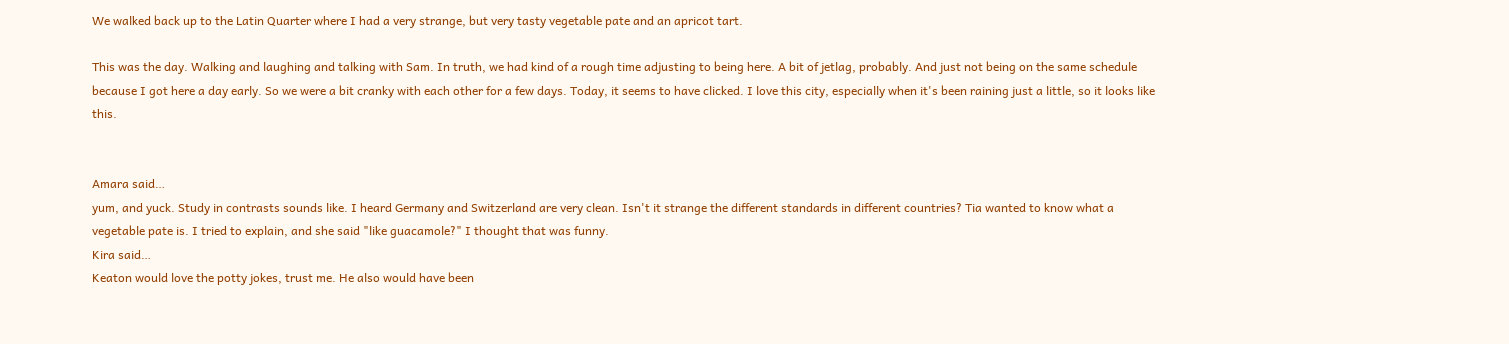We walked back up to the Latin Quarter where I had a very strange, but very tasty vegetable pate and an apricot tart.

This was the day. Walking and laughing and talking with Sam. In truth, we had kind of a rough time adjusting to being here. A bit of jetlag, probably. And just not being on the same schedule because I got here a day early. So we were a bit cranky with each other for a few days. Today, it seems to have clicked. I love this city, especially when it's been raining just a little, so it looks like this.


Amara said…
yum, and yuck. Study in contrasts sounds like. I heard Germany and Switzerland are very clean. Isn't it strange the different standards in different countries? Tia wanted to know what a vegetable pate is. I tried to explain, and she said "like guacamole?" I thought that was funny.
Kira said…
Keaton would love the potty jokes, trust me. He also would have been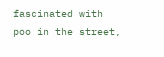fascinated with poo in the street,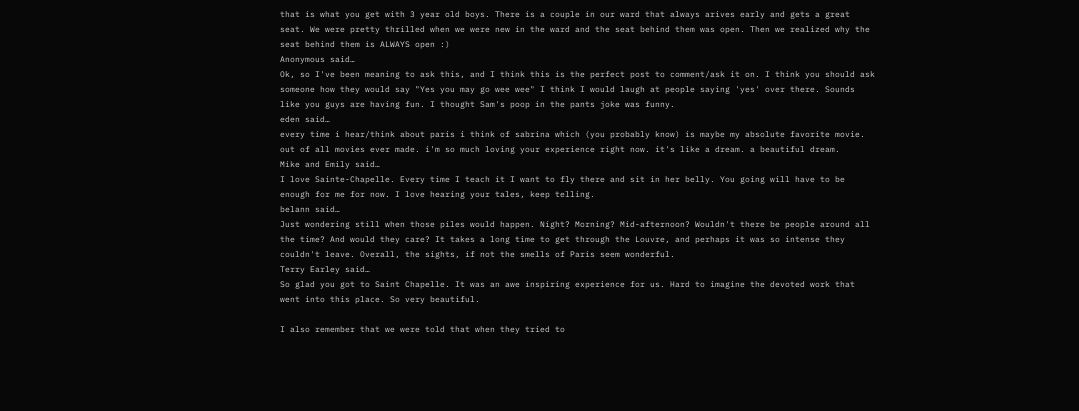that is what you get with 3 year old boys. There is a couple in our ward that always arives early and gets a great seat. We were pretty thrilled when we were new in the ward and the seat behind them was open. Then we realized why the seat behind them is ALWAYS open :)
Anonymous said…
Ok, so I've been meaning to ask this, and I think this is the perfect post to comment/ask it on. I think you should ask someone how they would say "Yes you may go wee wee" I think I would laugh at people saying 'yes' over there. Sounds like you guys are having fun. I thought Sam's poop in the pants joke was funny.
eden said…
every time i hear/think about paris i think of sabrina which (you probably know) is maybe my absolute favorite movie. out of all movies ever made. i'm so much loving your experience right now. it's like a dream. a beautiful dream.
Mike and Emily said…
I love Sainte-Chapelle. Every time I teach it I want to fly there and sit in her belly. You going will have to be enough for me for now. I love hearing your tales, keep telling.
belann said…
Just wondering still when those piles would happen. Night? Morning? Mid-afternoon? Wouldn't there be people around all the time? And would they care? It takes a long time to get through the Louvre, and perhaps it was so intense they couldn't leave. Overall, the sights, if not the smells of Paris seem wonderful.
Terry Earley said…
So glad you got to Saint Chapelle. It was an awe inspiring experience for us. Hard to imagine the devoted work that went into this place. So very beautiful.

I also remember that we were told that when they tried to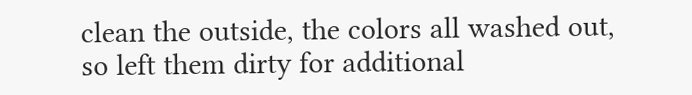clean the outside, the colors all washed out, so left them dirty for additional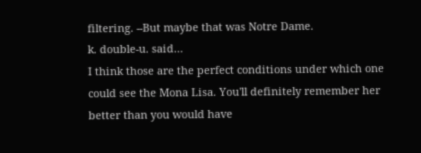filtering. --But maybe that was Notre Dame.
k. double-u. said…
I think those are the perfect conditions under which one could see the Mona Lisa. You'll definitely remember her better than you would have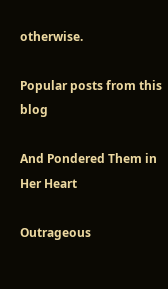otherwise.

Popular posts from this blog

And Pondered Them in Her Heart

Outrageous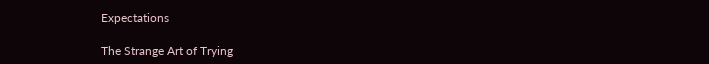Expectations

The Strange Art of Trying